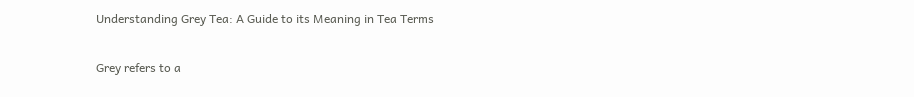Understanding Grey Tea: A Guide to its Meaning in Tea Terms

Grey refers to a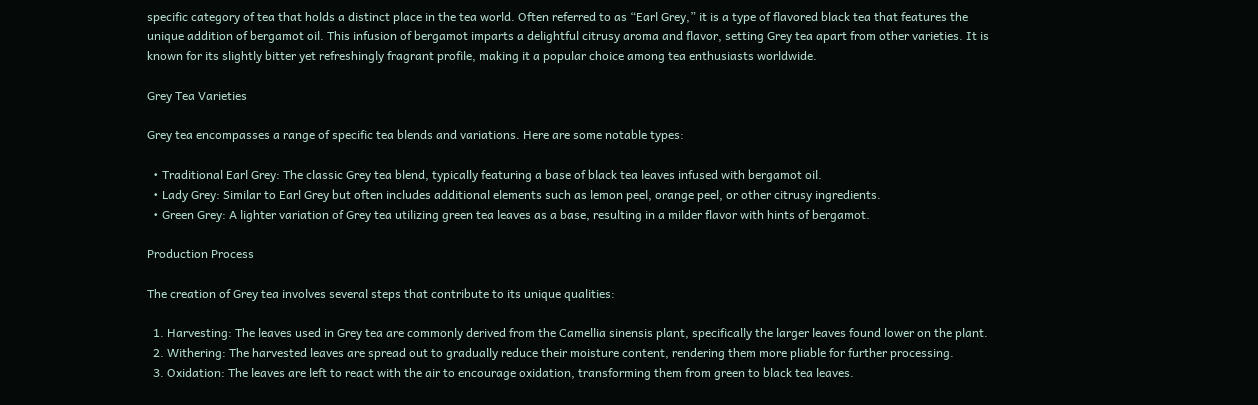specific category of tea that holds a distinct place in the tea world. Often referred to as “Earl Grey,” it is a type of flavored black tea that features the unique addition of bergamot oil. This infusion of bergamot imparts a delightful citrusy aroma and flavor, setting Grey tea apart from other varieties. It is known for its slightly bitter yet refreshingly fragrant profile, making it a popular choice among tea enthusiasts worldwide.

Grey Tea Varieties

Grey tea encompasses a range of specific tea blends and variations. Here are some notable types:

  • Traditional Earl Grey: The classic Grey tea blend, typically featuring a base of black tea leaves infused with bergamot oil.
  • Lady Grey: Similar to Earl Grey but often includes additional elements such as lemon peel, orange peel, or other citrusy ingredients.
  • Green Grey: A lighter variation of Grey tea utilizing green tea leaves as a base, resulting in a milder flavor with hints of bergamot.

Production Process

The creation of Grey tea involves several steps that contribute to its unique qualities:

  1. Harvesting: The leaves used in Grey tea are commonly derived from the Camellia sinensis plant, specifically the larger leaves found lower on the plant.
  2. Withering: The harvested leaves are spread out to gradually reduce their moisture content, rendering them more pliable for further processing.
  3. Oxidation: The leaves are left to react with the air to encourage oxidation, transforming them from green to black tea leaves.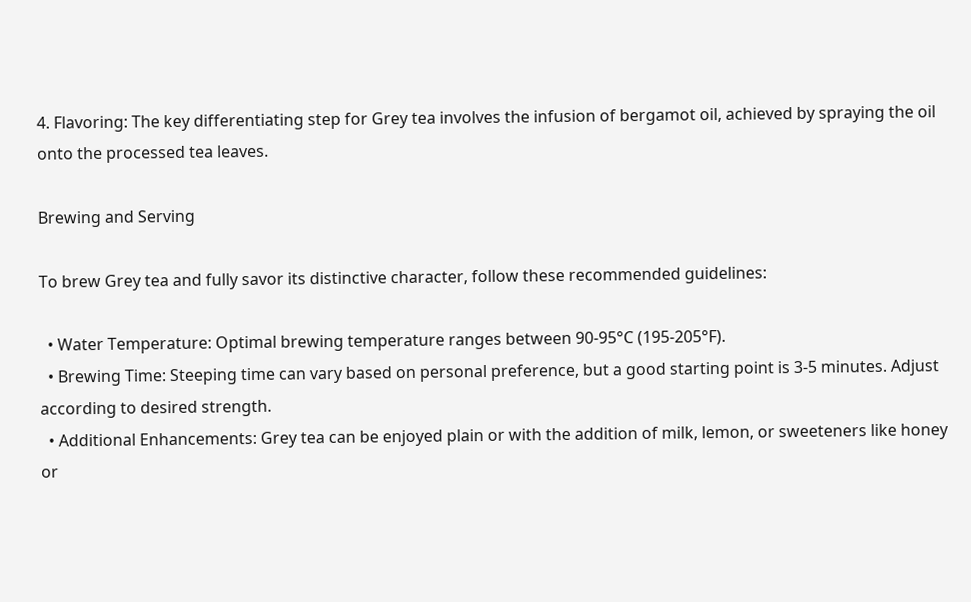4. Flavoring: The key differentiating step for Grey tea involves the infusion of bergamot oil, achieved by spraying the oil onto the processed tea leaves.

Brewing and Serving

To brew Grey tea and fully savor its distinctive character, follow these recommended guidelines:

  • Water Temperature: Optimal brewing temperature ranges between 90-95°C (195-205°F).
  • Brewing Time: Steeping time can vary based on personal preference, but a good starting point is 3-5 minutes. Adjust according to desired strength.
  • Additional Enhancements: Grey tea can be enjoyed plain or with the addition of milk, lemon, or sweeteners like honey or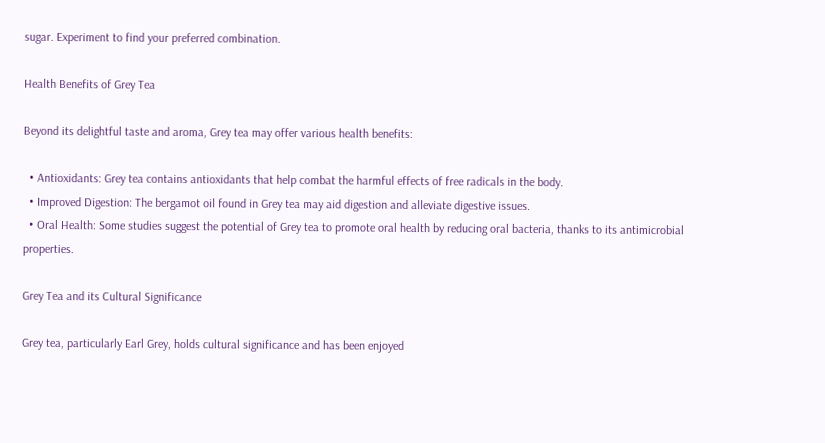sugar. Experiment to find your preferred combination.

Health Benefits of Grey Tea

Beyond its delightful taste and aroma, Grey tea may offer various health benefits:

  • Antioxidants: Grey tea contains antioxidants that help combat the harmful effects of free radicals in the body.
  • Improved Digestion: The bergamot oil found in Grey tea may aid digestion and alleviate digestive issues.
  • Oral Health: Some studies suggest the potential of Grey tea to promote oral health by reducing oral bacteria, thanks to its antimicrobial properties.

Grey Tea and its Cultural Significance

Grey tea, particularly Earl Grey, holds cultural significance and has been enjoyed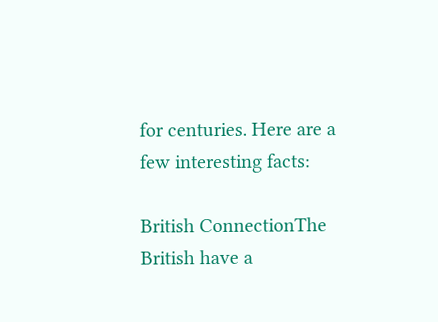for centuries. Here are a few interesting facts:

British ConnectionThe British have a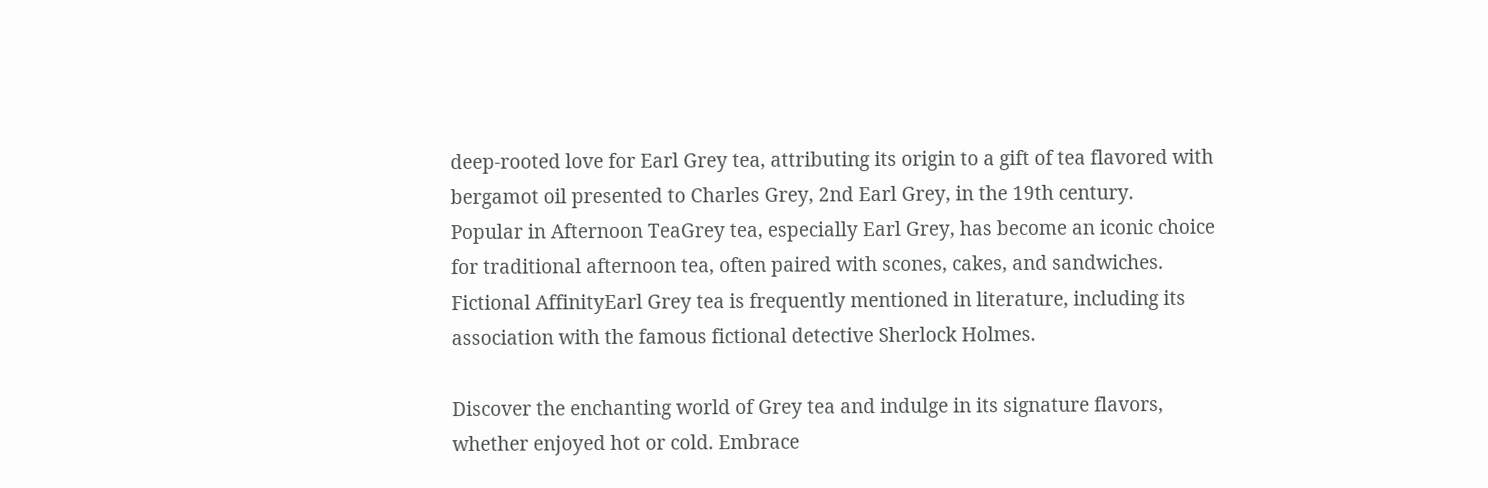deep-rooted love for Earl Grey tea, attributing its origin to a gift of tea flavored with bergamot oil presented to Charles Grey, 2nd Earl Grey, in the 19th century.
Popular in Afternoon TeaGrey tea, especially Earl Grey, has become an iconic choice for traditional afternoon tea, often paired with scones, cakes, and sandwiches.
Fictional AffinityEarl Grey tea is frequently mentioned in literature, including its association with the famous fictional detective Sherlock Holmes.

Discover the enchanting world of Grey tea and indulge in its signature flavors, whether enjoyed hot or cold. Embrace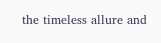the timeless allure and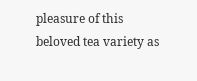pleasure of this beloved tea variety as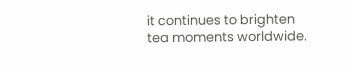it continues to brighten tea moments worldwide.